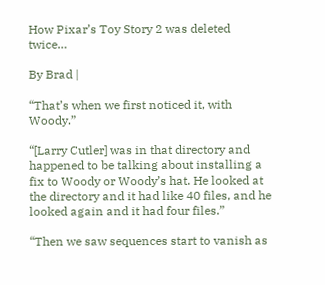How Pixar’s Toy Story 2 was deleted twice…

By Brad |

“That’s when we first noticed it, with Woody.”

“[Larry Cutler] was in that directory and happened to be talking about installing a fix to Woody or Woody’s hat. He looked at the directory and it had like 40 files, and he looked again and it had four files.”

“Then we saw sequences start to vanish as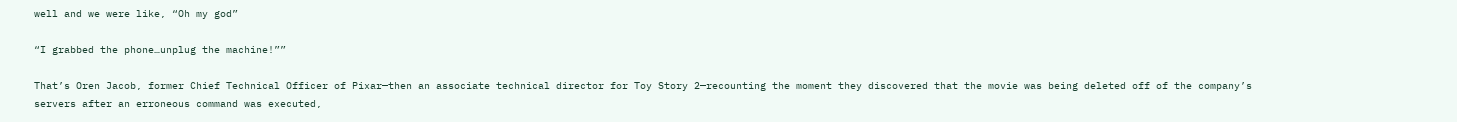well and we were like, “Oh my god”

“I grabbed the phone…unplug the machine!””

That’s Oren Jacob, former Chief Technical Officer of Pixar—then an associate technical director for Toy Story 2—recounting the moment they discovered that the movie was being deleted off of the company’s servers after an erroneous command was executed,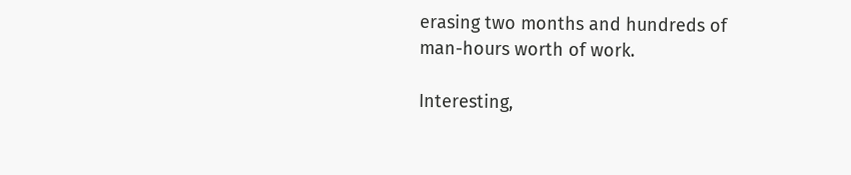erasing two months and hundreds of man-hours worth of work.

Interesting,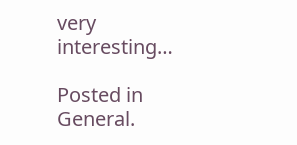very interesting…

Posted in General.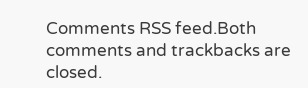Comments RSS feed.Both comments and trackbacks are closed.